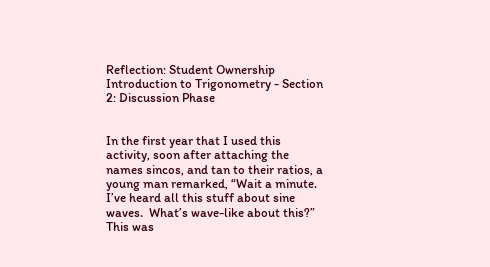Reflection: Student Ownership Introduction to Trigonometry - Section 2: Discussion Phase


In the first year that I used this activity, soon after attaching the names sincos, and tan to their ratios, a young man remarked, “Wait a minute.  I’ve heard all this stuff about sine waves.  What’s wave-like about this?”  This was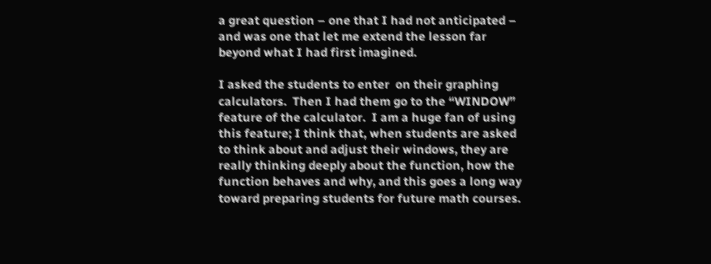a great question – one that I had not anticipated – and was one that let me extend the lesson far beyond what I had first imagined.

I asked the students to enter  on their graphing calculators.  Then I had them go to the “WINDOW” feature of the calculator.  I am a huge fan of using this feature; I think that, when students are asked to think about and adjust their windows, they are really thinking deeply about the function, how the function behaves and why, and this goes a long way toward preparing students for future math courses.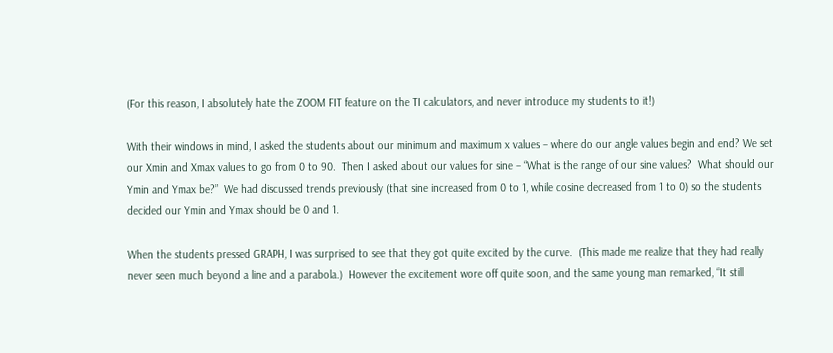(For this reason, I absolutely hate the ZOOM FIT feature on the TI calculators, and never introduce my students to it!)

With their windows in mind, I asked the students about our minimum and maximum x values – where do our angle values begin and end? We set our Xmin and Xmax values to go from 0 to 90.  Then I asked about our values for sine – “What is the range of our sine values?  What should our Ymin and Ymax be?”  We had discussed trends previously (that sine increased from 0 to 1, while cosine decreased from 1 to 0) so the students decided our Ymin and Ymax should be 0 and 1.

When the students pressed GRAPH, I was surprised to see that they got quite excited by the curve.  (This made me realize that they had really never seen much beyond a line and a parabola.)  However the excitement wore off quite soon, and the same young man remarked, “It still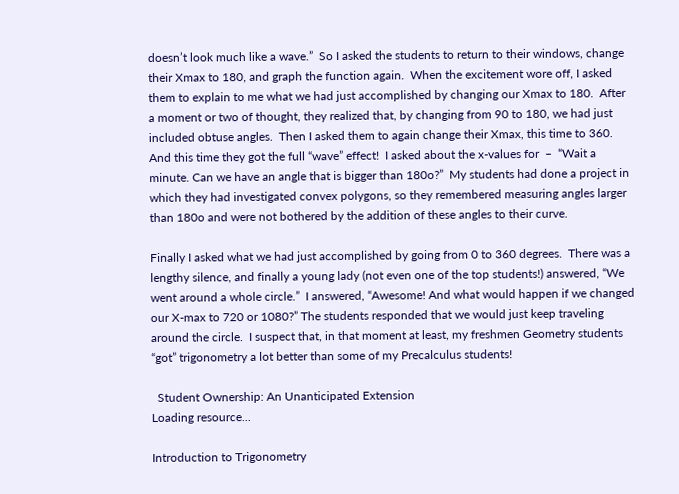doesn’t look much like a wave.”  So I asked the students to return to their windows, change their Xmax to 180, and graph the function again.  When the excitement wore off, I asked them to explain to me what we had just accomplished by changing our Xmax to 180.  After a moment or two of thought, they realized that, by changing from 90 to 180, we had just included obtuse angles.  Then I asked them to again change their Xmax, this time to 360.  And this time they got the full “wave” effect!  I asked about the x-values for  –  “Wait a minute. Can we have an angle that is bigger than 180o?”  My students had done a project in which they had investigated convex polygons, so they remembered measuring angles larger than 180o and were not bothered by the addition of these angles to their curve.

Finally I asked what we had just accomplished by going from 0 to 360 degrees.  There was a lengthy silence, and finally a young lady (not even one of the top students!) answered, “We went around a whole circle.”  I answered, “Awesome! And what would happen if we changed our X-max to 720 or 1080?” The students responded that we would just keep traveling around the circle.  I suspect that, in that moment at least, my freshmen Geometry students “got” trigonometry a lot better than some of my Precalculus students!

  Student Ownership: An Unanticipated Extension
Loading resource...

Introduction to Trigonometry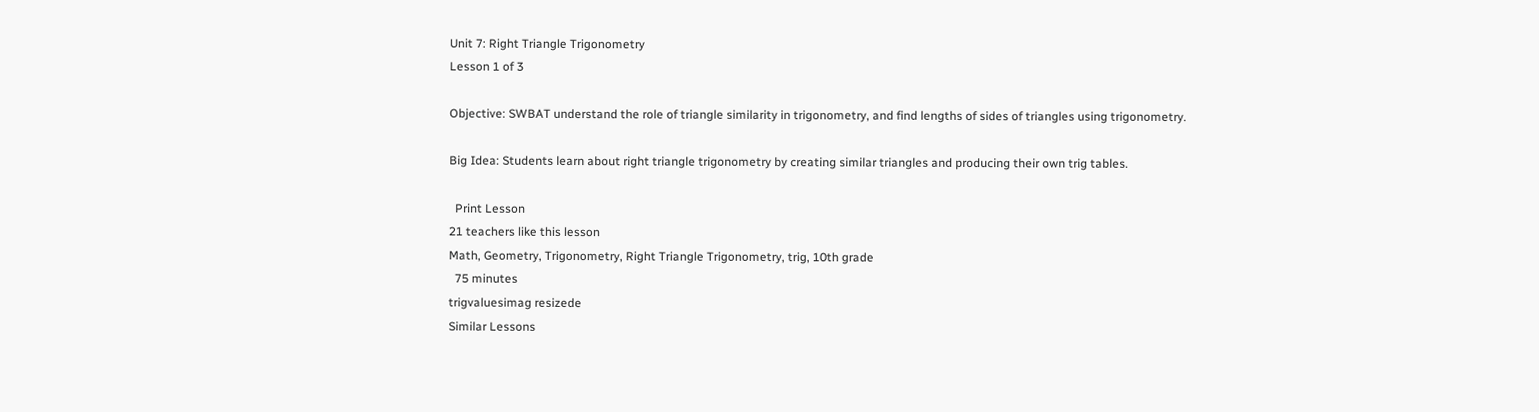Unit 7: Right Triangle Trigonometry
Lesson 1 of 3

Objective: SWBAT understand the role of triangle similarity in trigonometry, and find lengths of sides of triangles using trigonometry.

Big Idea: Students learn about right triangle trigonometry by creating similar triangles and producing their own trig tables.

  Print Lesson
21 teachers like this lesson
Math, Geometry, Trigonometry, Right Triangle Trigonometry, trig, 10th grade
  75 minutes
trigvaluesimag resizede
Similar Lessons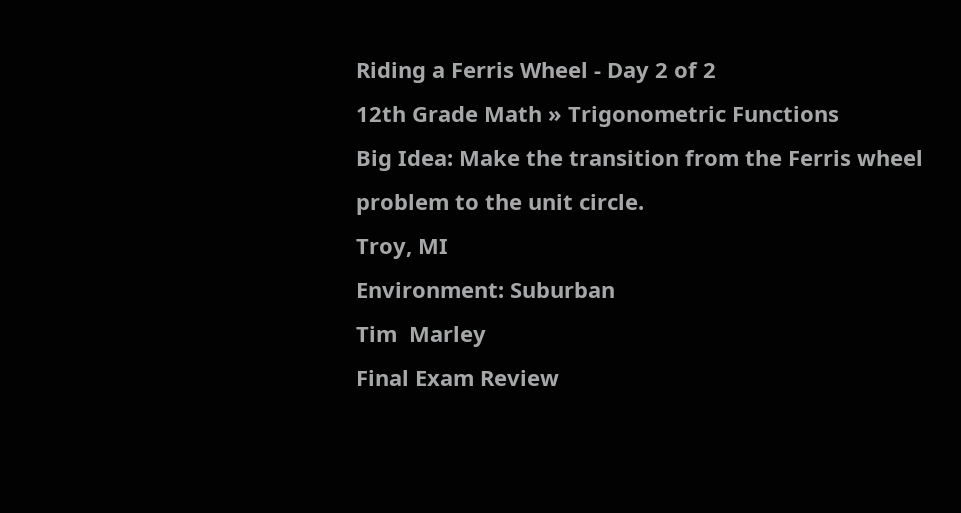Riding a Ferris Wheel - Day 2 of 2
12th Grade Math » Trigonometric Functions
Big Idea: Make the transition from the Ferris wheel problem to the unit circle.
Troy, MI
Environment: Suburban
Tim  Marley
Final Exam Review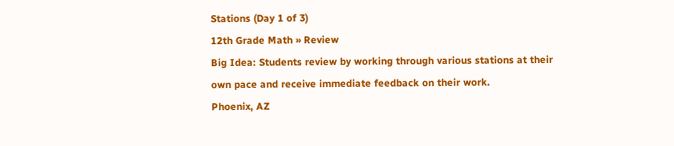Stations (Day 1 of 3)
12th Grade Math » Review
Big Idea: Students review by working through various stations at their own pace and receive immediate feedback on their work.
Phoenix, AZ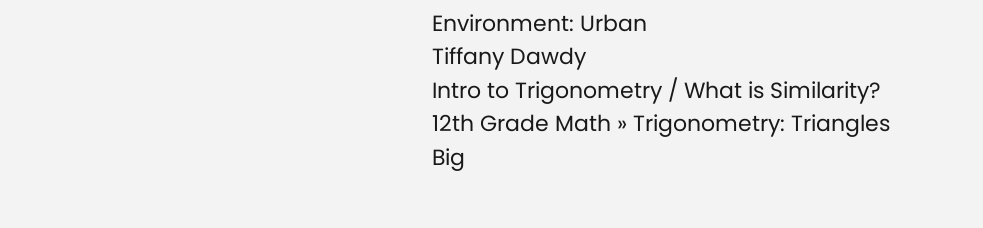Environment: Urban
Tiffany Dawdy
Intro to Trigonometry / What is Similarity?
12th Grade Math » Trigonometry: Triangles
Big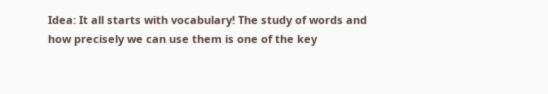Idea: It all starts with vocabulary! The study of words and how precisely we can use them is one of the key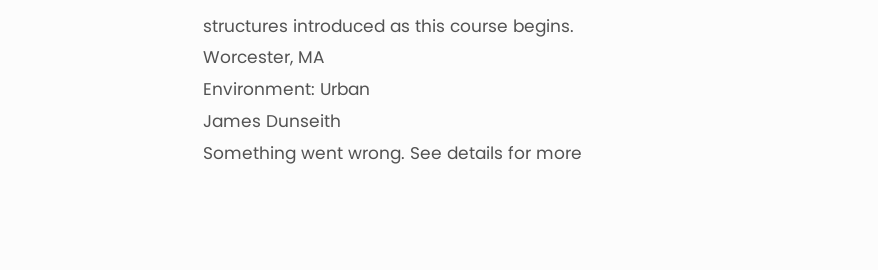structures introduced as this course begins.
Worcester, MA
Environment: Urban
James Dunseith
Something went wrong. See details for more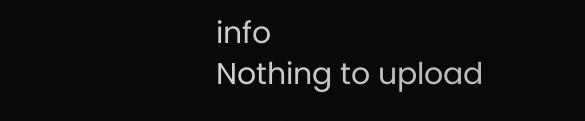info
Nothing to upload